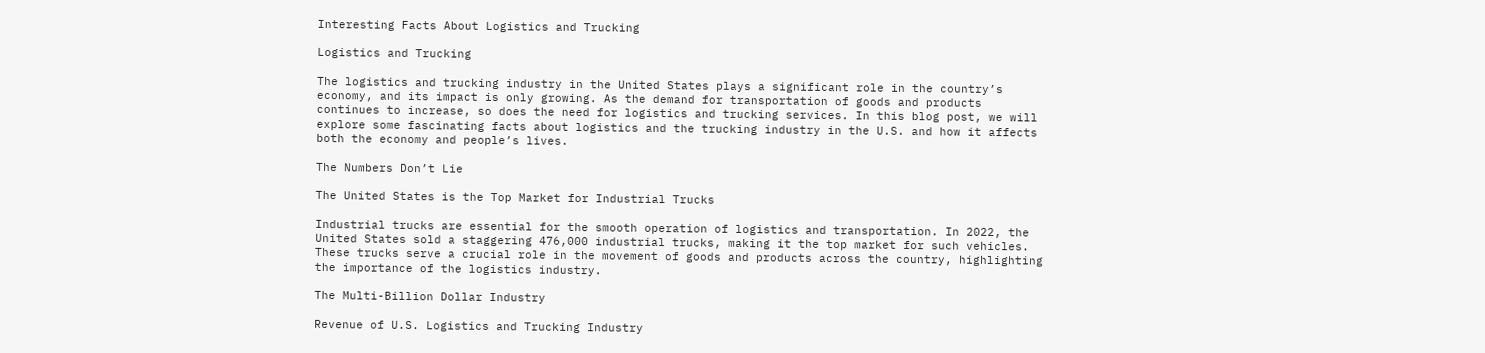Interesting Facts About Logistics and Trucking

Logistics and Trucking

The logistics and trucking industry in the United States plays a significant role in the country’s economy, and its impact is only growing. As the demand for transportation of goods and products continues to increase, so does the need for logistics and trucking services. In this blog post, we will explore some fascinating facts about logistics and the trucking industry in the U.S. and how it affects both the economy and people’s lives.

The Numbers Don’t Lie

The United States is the Top Market for Industrial Trucks

Industrial trucks are essential for the smooth operation of logistics and transportation. In 2022, the United States sold a staggering 476,000 industrial trucks, making it the top market for such vehicles. These trucks serve a crucial role in the movement of goods and products across the country, highlighting the importance of the logistics industry.

The Multi-Billion Dollar Industry

Revenue of U.S. Logistics and Trucking Industry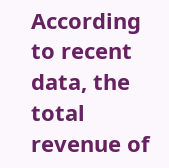According to recent data, the total revenue of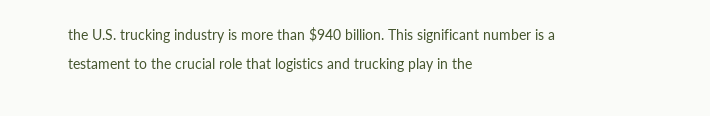the U.S. trucking industry is more than $940 billion. This significant number is a testament to the crucial role that logistics and trucking play in the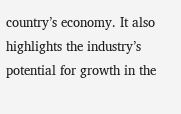country’s economy. It also highlights the industry’s potential for growth in the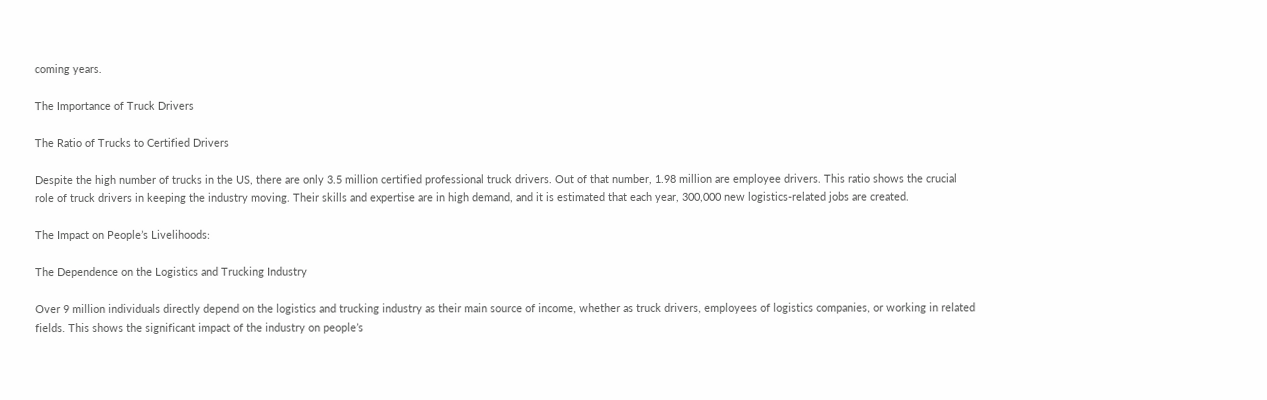coming years.

The Importance of Truck Drivers

The Ratio of Trucks to Certified Drivers

Despite the high number of trucks in the US, there are only 3.5 million certified professional truck drivers. Out of that number, 1.98 million are employee drivers. This ratio shows the crucial role of truck drivers in keeping the industry moving. Their skills and expertise are in high demand, and it is estimated that each year, 300,000 new logistics-related jobs are created.

The Impact on People’s Livelihoods:

The Dependence on the Logistics and Trucking Industry

Over 9 million individuals directly depend on the logistics and trucking industry as their main source of income, whether as truck drivers, employees of logistics companies, or working in related fields. This shows the significant impact of the industry on people’s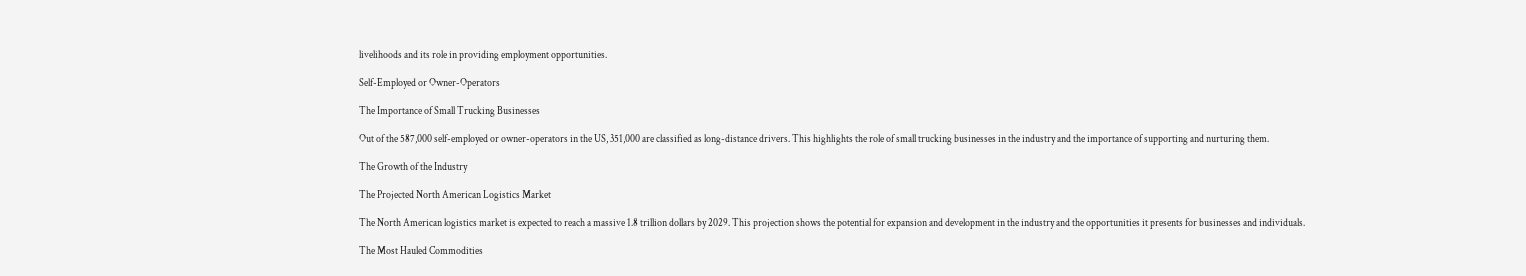livelihoods and its role in providing employment opportunities.

Self-Employed or Owner-Operators

The Importance of Small Trucking Businesses

Out of the 587,000 self-employed or owner-operators in the US, 351,000 are classified as long-distance drivers. This highlights the role of small trucking businesses in the industry and the importance of supporting and nurturing them.

The Growth of the Industry

The Projected North American Logistics Market

The North American logistics market is expected to reach a massive 1.8 trillion dollars by 2029. This projection shows the potential for expansion and development in the industry and the opportunities it presents for businesses and individuals.

The Most Hauled Commodities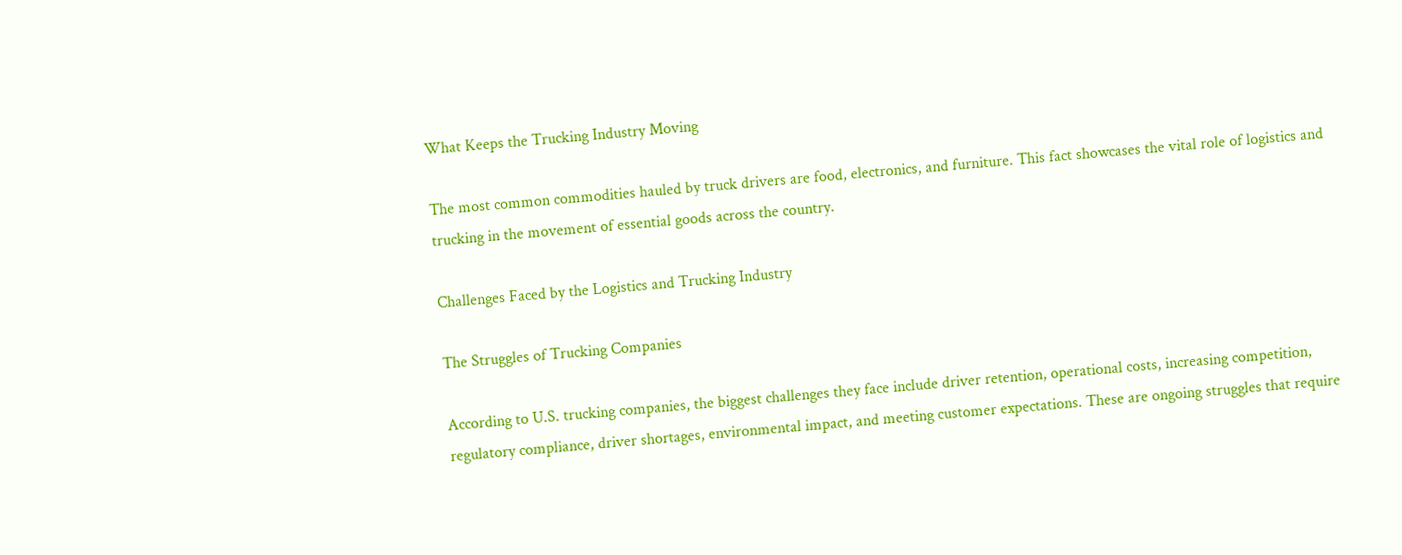What Keeps the Trucking Industry Moving

The most common commodities hauled by truck drivers are food, electronics, and furniture. This fact showcases the vital role of logistics and trucking in the movement of essential goods across the country.

Challenges Faced by the Logistics and Trucking Industry

The Struggles of Trucking Companies

According to U.S. trucking companies, the biggest challenges they face include driver retention, operational costs, increasing competition, regulatory compliance, driver shortages, environmental impact, and meeting customer expectations. These are ongoing struggles that require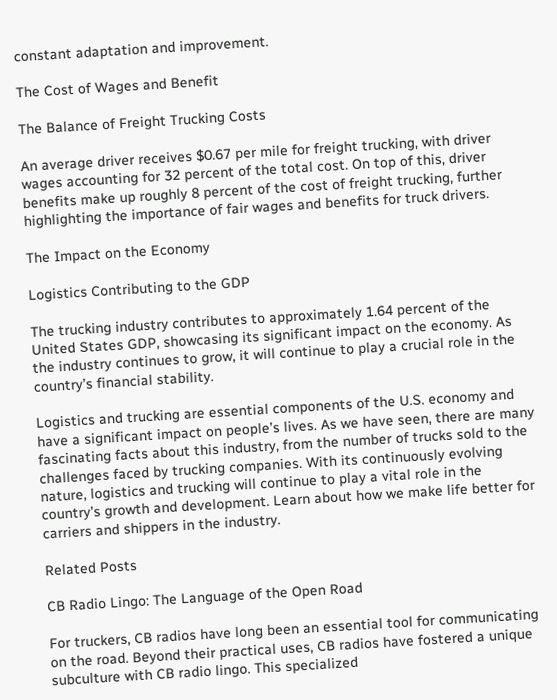constant adaptation and improvement.

The Cost of Wages and Benefit

The Balance of Freight Trucking Costs

An average driver receives $0.67 per mile for freight trucking, with driver wages accounting for 32 percent of the total cost. On top of this, driver benefits make up roughly 8 percent of the cost of freight trucking, further highlighting the importance of fair wages and benefits for truck drivers.

The Impact on the Economy

Logistics Contributing to the GDP

The trucking industry contributes to approximately 1.64 percent of the United States GDP, showcasing its significant impact on the economy. As the industry continues to grow, it will continue to play a crucial role in the country’s financial stability.

Logistics and trucking are essential components of the U.S. economy and have a significant impact on people’s lives. As we have seen, there are many fascinating facts about this industry, from the number of trucks sold to the challenges faced by trucking companies. With its continuously evolving nature, logistics and trucking will continue to play a vital role in the country’s growth and development. Learn about how we make life better for carriers and shippers in the industry.

Related Posts

CB Radio Lingo: The Language of the Open Road

For truckers, CB radios have long been an essential tool for communicating on the road. Beyond their practical uses, CB radios have fostered a unique subculture with CB radio lingo. This specialized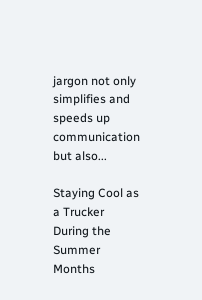jargon not only simplifies and speeds up communication but also...

Staying Cool as a Trucker During the Summer Months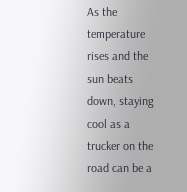As the temperature rises and the sun beats down, staying cool as a trucker on the road can be a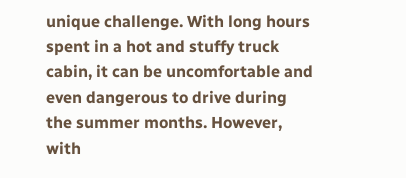unique challenge. With long hours spent in a hot and stuffy truck cabin, it can be uncomfortable and even dangerous to drive during the summer months. However, with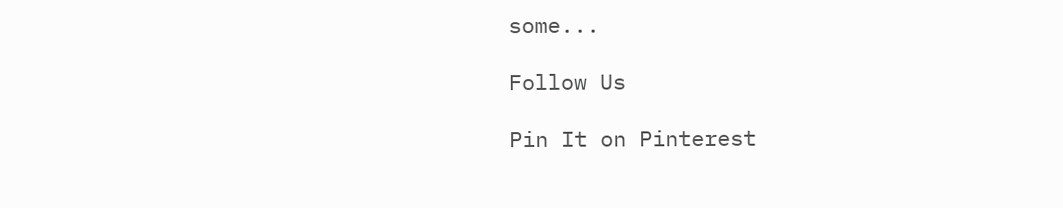some...

Follow Us

Pin It on Pinterest